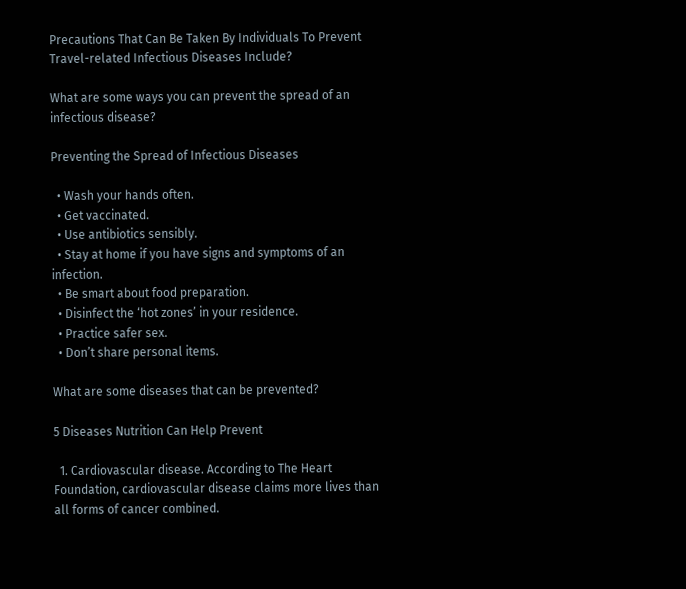Precautions That Can Be Taken By Individuals To Prevent Travel-related Infectious Diseases Include?

What are some ways you can prevent the spread of an infectious disease?

Preventing the Spread of Infectious Diseases

  • Wash your hands often.
  • Get vaccinated.
  • Use antibiotics sensibly.
  • Stay at home if you have signs and symptoms of an infection.
  • Be smart about food preparation.
  • Disinfect the ‘hot zones’ in your residence.
  • Practice safer sex.
  • Don’t share personal items.

What are some diseases that can be prevented?

5 Diseases Nutrition Can Help Prevent

  1. Cardiovascular disease. According to The Heart Foundation, cardiovascular disease claims more lives than all forms of cancer combined.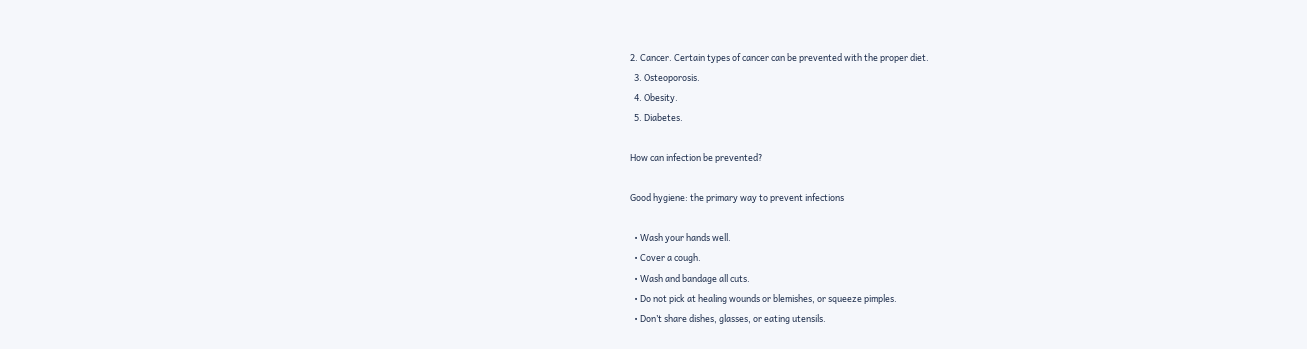2. Cancer. Certain types of cancer can be prevented with the proper diet.
  3. Osteoporosis.
  4. Obesity.
  5. Diabetes.

How can infection be prevented?

Good hygiene: the primary way to prevent infections

  • Wash your hands well.
  • Cover a cough.
  • Wash and bandage all cuts.
  • Do not pick at healing wounds or blemishes, or squeeze pimples.
  • Don’t share dishes, glasses, or eating utensils.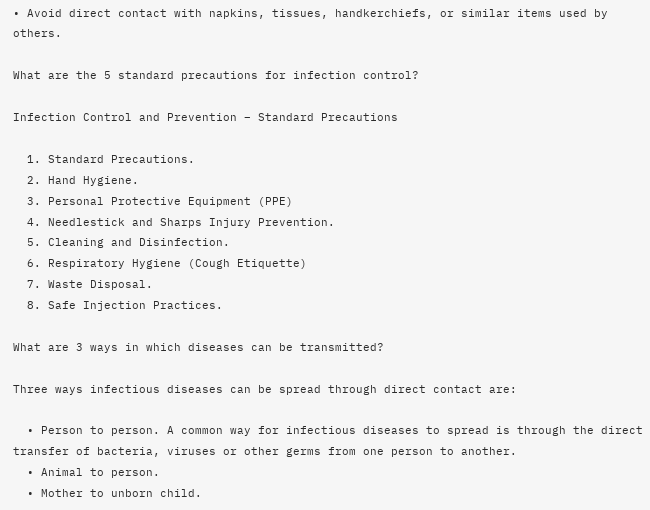• Avoid direct contact with napkins, tissues, handkerchiefs, or similar items used by others.

What are the 5 standard precautions for infection control?

Infection Control and Prevention – Standard Precautions

  1. Standard Precautions.
  2. Hand Hygiene.
  3. Personal Protective Equipment (PPE)
  4. Needlestick and Sharps Injury Prevention.
  5. Cleaning and Disinfection.
  6. Respiratory Hygiene (Cough Etiquette)
  7. Waste Disposal.
  8. Safe Injection Practices.

What are 3 ways in which diseases can be transmitted?

Three ways infectious diseases can be spread through direct contact are:

  • Person to person. A common way for infectious diseases to spread is through the direct transfer of bacteria, viruses or other germs from one person to another.
  • Animal to person.
  • Mother to unborn child.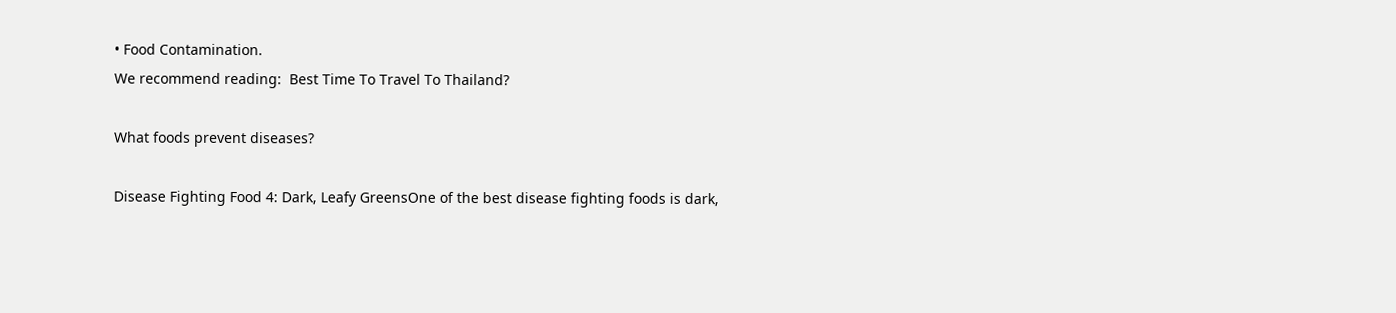• Food Contamination.
We recommend reading:  Best Time To Travel To Thailand?

What foods prevent diseases?

Disease Fighting Food 4: Dark, Leafy GreensOne of the best disease fighting foods is dark,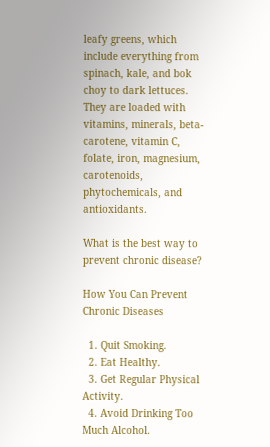leafy greens, which include everything from spinach, kale, and bok choy to dark lettuces. They are loaded with vitamins, minerals, beta-carotene, vitamin C, folate, iron, magnesium, carotenoids, phytochemicals, and antioxidants.

What is the best way to prevent chronic disease?

How You Can Prevent Chronic Diseases

  1. Quit Smoking.
  2. Eat Healthy.
  3. Get Regular Physical Activity.
  4. Avoid Drinking Too Much Alcohol.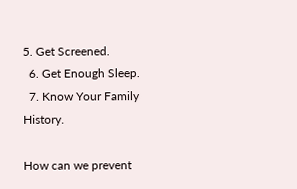5. Get Screened.
  6. Get Enough Sleep.
  7. Know Your Family History.

How can we prevent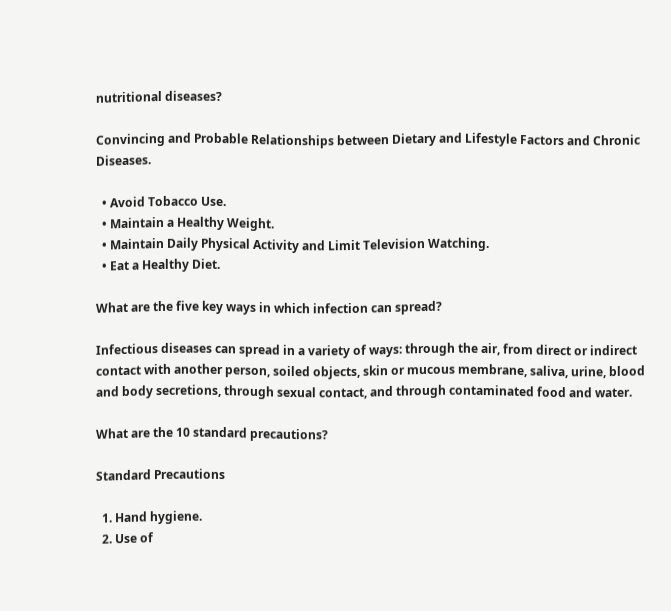nutritional diseases?

Convincing and Probable Relationships between Dietary and Lifestyle Factors and Chronic Diseases.

  • Avoid Tobacco Use.
  • Maintain a Healthy Weight.
  • Maintain Daily Physical Activity and Limit Television Watching.
  • Eat a Healthy Diet.

What are the five key ways in which infection can spread?

Infectious diseases can spread in a variety of ways: through the air, from direct or indirect contact with another person, soiled objects, skin or mucous membrane, saliva, urine, blood and body secretions, through sexual contact, and through contaminated food and water.

What are the 10 standard precautions?

Standard Precautions

  1. Hand hygiene.
  2. Use of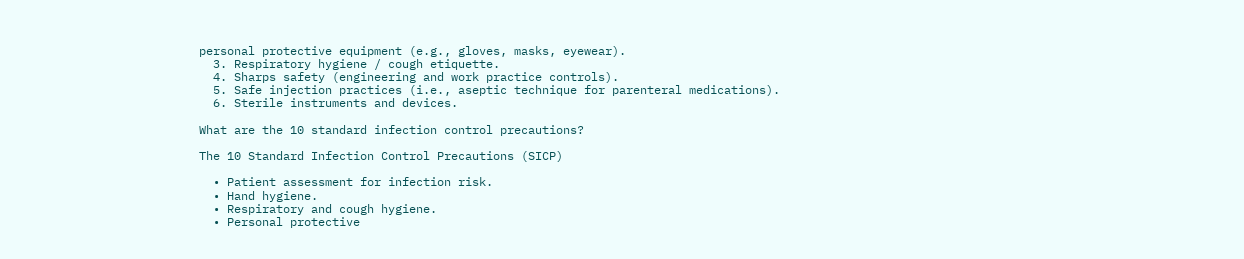personal protective equipment (e.g., gloves, masks, eyewear).
  3. Respiratory hygiene / cough etiquette.
  4. Sharps safety (engineering and work practice controls).
  5. Safe injection practices (i.e., aseptic technique for parenteral medications).
  6. Sterile instruments and devices.

What are the 10 standard infection control precautions?

The 10 Standard Infection Control Precautions (SICP)

  • Patient assessment for infection risk.
  • Hand hygiene.
  • Respiratory and cough hygiene.
  • Personal protective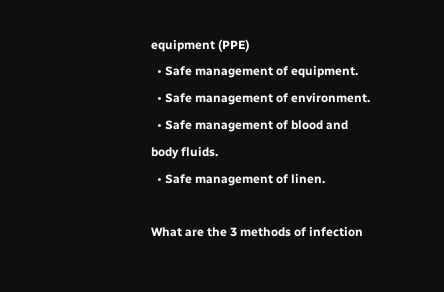equipment (PPE)
  • Safe management of equipment.
  • Safe management of environment.
  • Safe management of blood and body fluids.
  • Safe management of linen.

What are the 3 methods of infection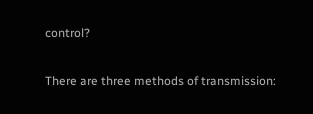control?

There are three methods of transmission: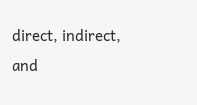direct, indirect, and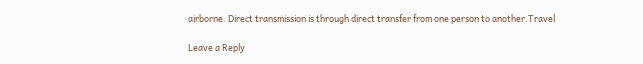airborne. Direct transmission is through direct transfer from one person to another.Travel

Leave a Reply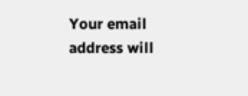Your email address will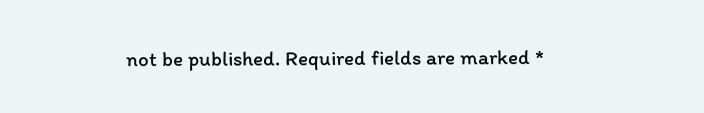not be published. Required fields are marked *